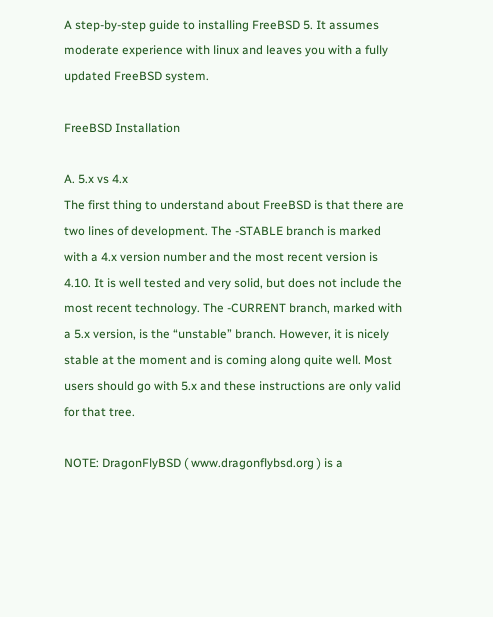A step-by-step guide to installing FreeBSD 5. It assumes moderate experience with linux and leaves you with a fully updated FreeBSD system.

FreeBSD Installation

A. 5.x vs 4.x
The first thing to understand about FreeBSD is that there are two lines of development. The -STABLE branch is marked with a 4.x version number and the most recent version is 4.10. It is well tested and very solid, but does not include the most recent technology. The -CURRENT branch, marked with a 5.x version, is the “unstable” branch. However, it is nicely stable at the moment and is coming along quite well. Most users should go with 5.x and these instructions are only valid for that tree.

NOTE: DragonFlyBSD ( www.dragonflybsd.org ) is a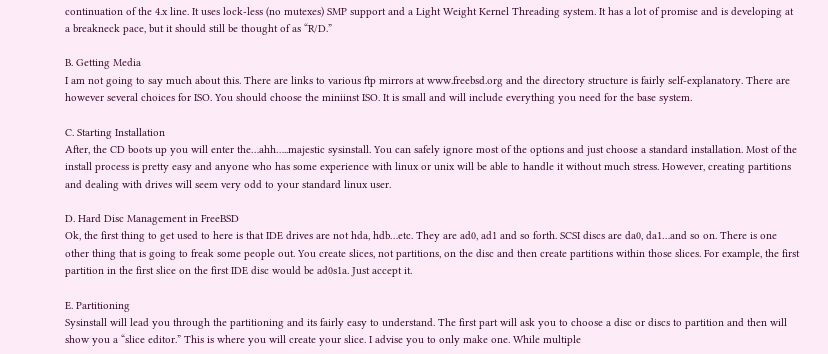continuation of the 4.x line. It uses lock-less (no mutexes) SMP support and a Light Weight Kernel Threading system. It has a lot of promise and is developing at a breakneck pace, but it should still be thought of as “R/D.”

B. Getting Media
I am not going to say much about this. There are links to various ftp mirrors at www.freebsd.org and the directory structure is fairly self-explanatory. There are however several choices for ISO. You should choose the miniinst ISO. It is small and will include everything you need for the base system.

C. Starting Installation
After, the CD boots up you will enter the…ahh…..majestic sysinstall. You can safely ignore most of the options and just choose a standard installation. Most of the install process is pretty easy and anyone who has some experience with linux or unix will be able to handle it without much stress. However, creating partitions and dealing with drives will seem very odd to your standard linux user.

D. Hard Disc Management in FreeBSD
Ok, the first thing to get used to here is that IDE drives are not hda, hdb…etc. They are ad0, ad1 and so forth. SCSI discs are da0, da1…and so on. There is one other thing that is going to freak some people out. You create slices, not partitions, on the disc and then create partitions within those slices. For example, the first partition in the first slice on the first IDE disc would be ad0s1a. Just accept it.

E. Partitioning
Sysinstall will lead you through the partitioning and its fairly easy to understand. The first part will ask you to choose a disc or discs to partition and then will show you a “slice editor.” This is where you will create your slice. I advise you to only make one. While multiple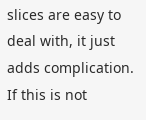slices are easy to deal with, it just adds complication. If this is not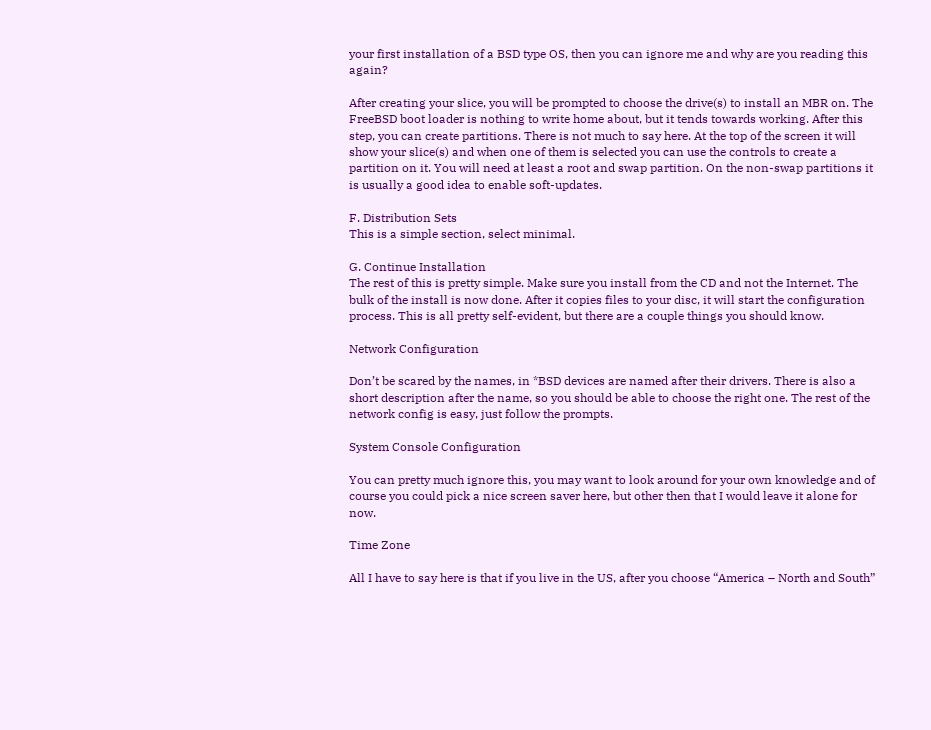your first installation of a BSD type OS, then you can ignore me and why are you reading this again?

After creating your slice, you will be prompted to choose the drive(s) to install an MBR on. The FreeBSD boot loader is nothing to write home about, but it tends towards working. After this step, you can create partitions. There is not much to say here. At the top of the screen it will show your slice(s) and when one of them is selected you can use the controls to create a partition on it. You will need at least a root and swap partition. On the non-swap partitions it is usually a good idea to enable soft-updates.

F. Distribution Sets
This is a simple section, select minimal.

G. Continue Installation
The rest of this is pretty simple. Make sure you install from the CD and not the Internet. The bulk of the install is now done. After it copies files to your disc, it will start the configuration process. This is all pretty self-evident, but there are a couple things you should know.

Network Configuration

Don’t be scared by the names, in *BSD devices are named after their drivers. There is also a short description after the name, so you should be able to choose the right one. The rest of the network config is easy, just follow the prompts.

System Console Configuration

You can pretty much ignore this, you may want to look around for your own knowledge and of course you could pick a nice screen saver here, but other then that I would leave it alone for now.

Time Zone

All I have to say here is that if you live in the US, after you choose “America – North and South”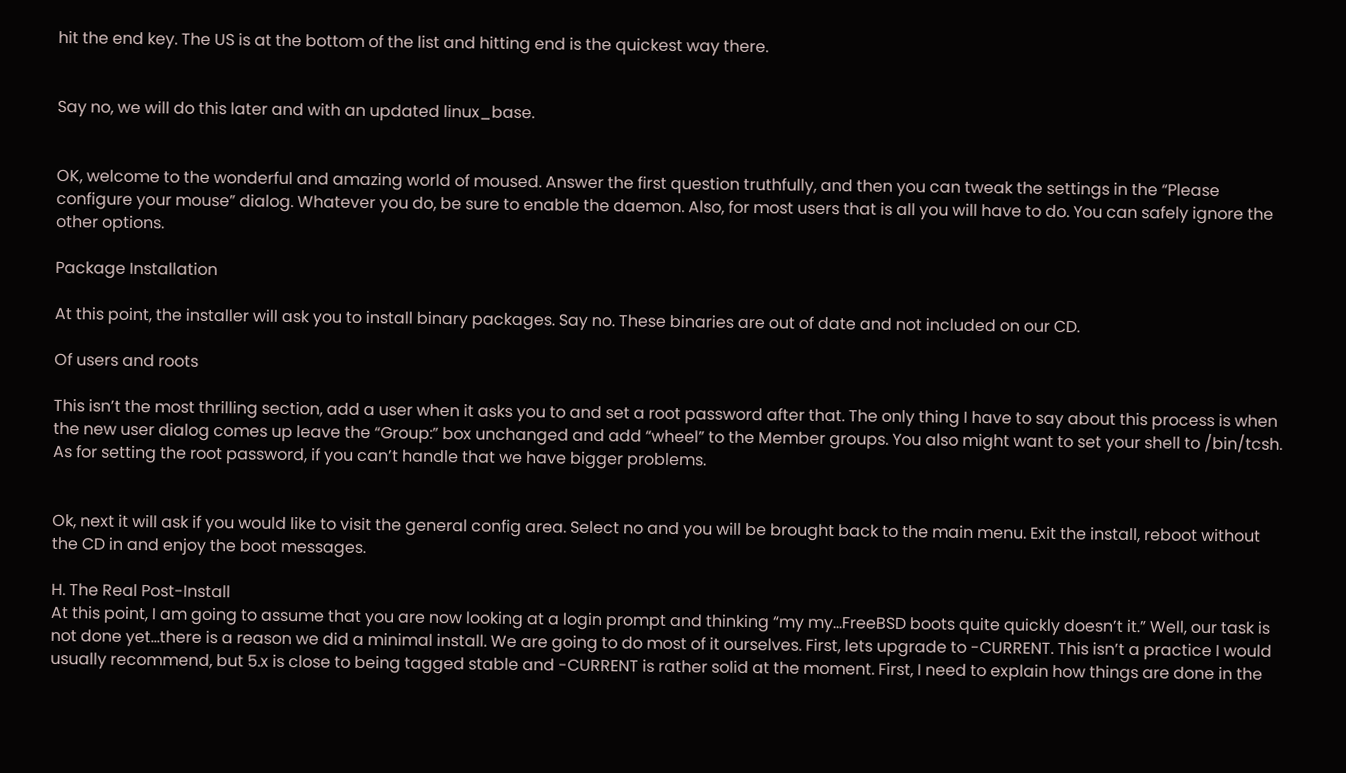hit the end key. The US is at the bottom of the list and hitting end is the quickest way there.


Say no, we will do this later and with an updated linux_base.


OK, welcome to the wonderful and amazing world of moused. Answer the first question truthfully, and then you can tweak the settings in the “Please configure your mouse” dialog. Whatever you do, be sure to enable the daemon. Also, for most users that is all you will have to do. You can safely ignore the other options.

Package Installation

At this point, the installer will ask you to install binary packages. Say no. These binaries are out of date and not included on our CD.

Of users and roots

This isn’t the most thrilling section, add a user when it asks you to and set a root password after that. The only thing I have to say about this process is when the new user dialog comes up leave the “Group:” box unchanged and add “wheel” to the Member groups. You also might want to set your shell to /bin/tcsh. As for setting the root password, if you can’t handle that we have bigger problems.


Ok, next it will ask if you would like to visit the general config area. Select no and you will be brought back to the main menu. Exit the install, reboot without the CD in and enjoy the boot messages.

H. The Real Post-Install
At this point, I am going to assume that you are now looking at a login prompt and thinking “my my…FreeBSD boots quite quickly doesn’t it.” Well, our task is not done yet…there is a reason we did a minimal install. We are going to do most of it ourselves. First, lets upgrade to -CURRENT. This isn’t a practice I would usually recommend, but 5.x is close to being tagged stable and -CURRENT is rather solid at the moment. First, I need to explain how things are done in the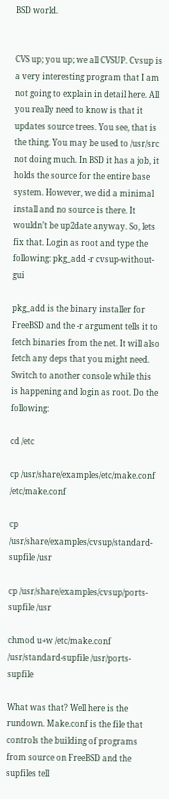BSD world.


CVS up; you up; we all CVSUP. Cvsup is a very interesting program that I am not going to explain in detail here. All you really need to know is that it updates source trees. You see, that is the thing. You may be used to /usr/src not doing much. In BSD it has a job, it holds the source for the entire base system. However, we did a minimal install and no source is there. It wouldn’t be up2date anyway. So, lets fix that. Login as root and type the following: pkg_add -r cvsup-without-gui

pkg_add is the binary installer for FreeBSD and the -r argument tells it to fetch binaries from the net. It will also fetch any deps that you might need. Switch to another console while this is happening and login as root. Do the following:

cd /etc

cp /usr/share/examples/etc/make.conf /etc/make.conf

cp /usr/share/examples/cvsup/standard-supfile /usr

cp /usr/share/examples/cvsup/ports-supfile /usr

chmod u+w /etc/make.conf /usr/standard-supfile /usr/ports-supfile

What was that? Well here is the rundown. Make.conf is the file that controls the building of programs from source on FreeBSD and the supfiles tell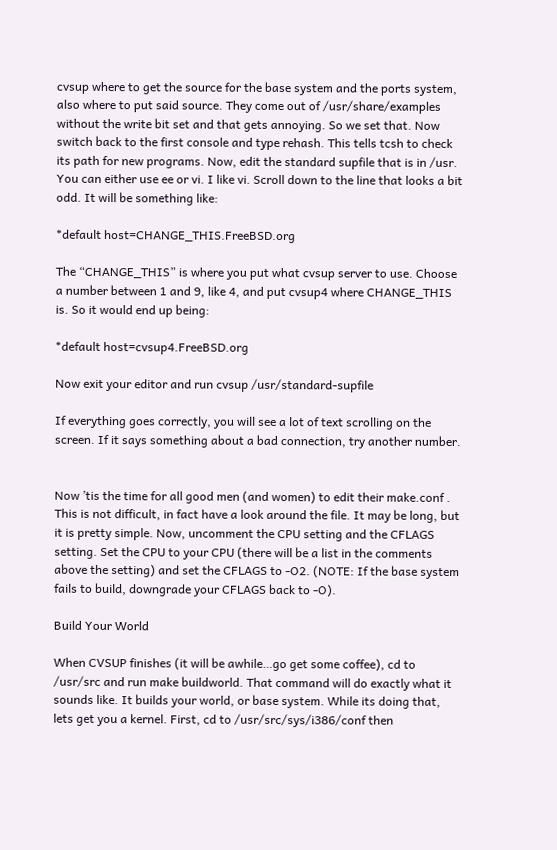cvsup where to get the source for the base system and the ports system, also where to put said source. They come out of /usr/share/examples without the write bit set and that gets annoying. So we set that. Now switch back to the first console and type rehash. This tells tcsh to check its path for new programs. Now, edit the standard supfile that is in /usr. You can either use ee or vi. I like vi. Scroll down to the line that looks a bit odd. It will be something like:

*default host=CHANGE_THIS.FreeBSD.org

The “CHANGE_THIS” is where you put what cvsup server to use. Choose a number between 1 and 9, like 4, and put cvsup4 where CHANGE_THIS is. So it would end up being:

*default host=cvsup4.FreeBSD.org

Now exit your editor and run cvsup /usr/standard-supfile

If everything goes correctly, you will see a lot of text scrolling on the screen. If it says something about a bad connection, try another number.


Now ’tis the time for all good men (and women) to edit their make.conf . This is not difficult, in fact have a look around the file. It may be long, but it is pretty simple. Now, uncomment the CPU setting and the CFLAGS setting. Set the CPU to your CPU (there will be a list in the comments above the setting) and set the CFLAGS to -O2. (NOTE: If the base system fails to build, downgrade your CFLAGS back to -O).

Build Your World

When CVSUP finishes (it will be awhile…go get some coffee), cd to /usr/src and run make buildworld. That command will do exactly what it sounds like. It builds your world, or base system. While its doing that, lets get you a kernel. First, cd to /usr/src/sys/i386/conf then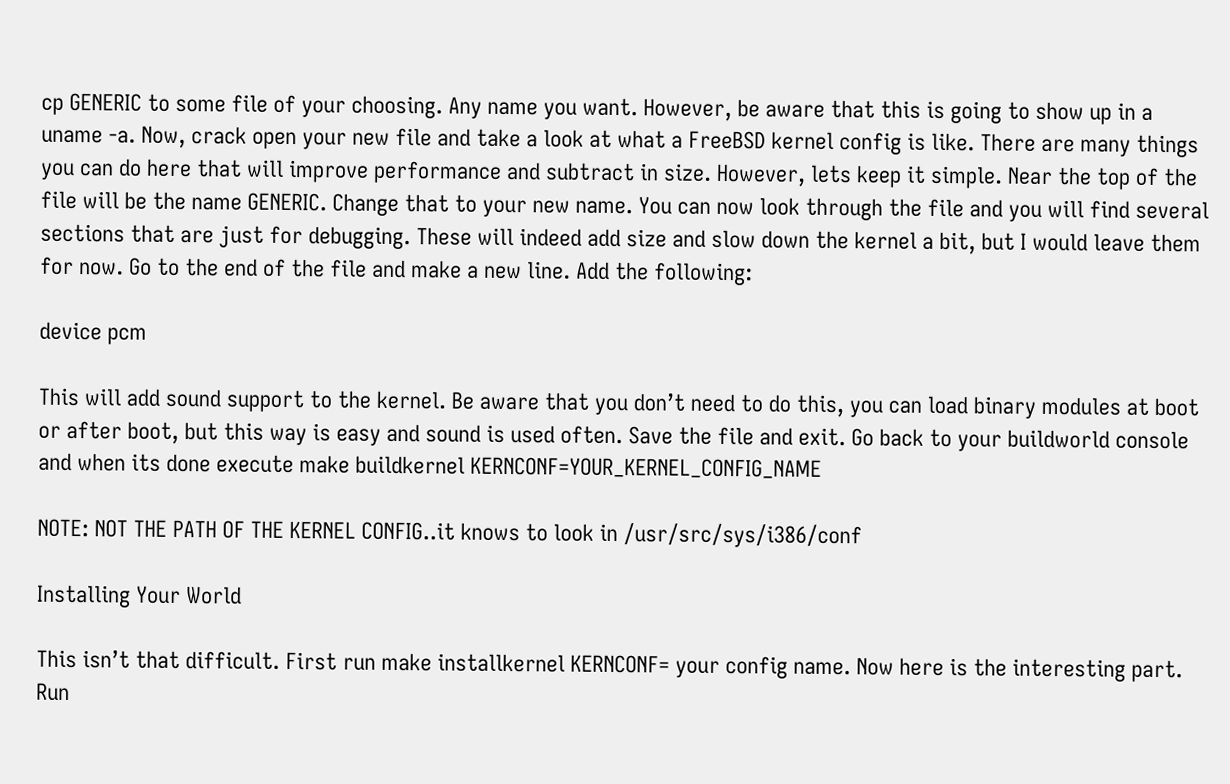cp GENERIC to some file of your choosing. Any name you want. However, be aware that this is going to show up in a uname -a. Now, crack open your new file and take a look at what a FreeBSD kernel config is like. There are many things you can do here that will improve performance and subtract in size. However, lets keep it simple. Near the top of the file will be the name GENERIC. Change that to your new name. You can now look through the file and you will find several sections that are just for debugging. These will indeed add size and slow down the kernel a bit, but I would leave them for now. Go to the end of the file and make a new line. Add the following:

device pcm

This will add sound support to the kernel. Be aware that you don’t need to do this, you can load binary modules at boot or after boot, but this way is easy and sound is used often. Save the file and exit. Go back to your buildworld console and when its done execute make buildkernel KERNCONF=YOUR_KERNEL_CONFIG_NAME

NOTE: NOT THE PATH OF THE KERNEL CONFIG..it knows to look in /usr/src/sys/i386/conf

Installing Your World

This isn’t that difficult. First run make installkernel KERNCONF= your config name. Now here is the interesting part. Run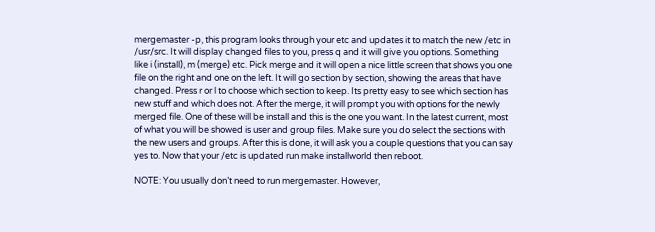mergemaster -p, this program looks through your etc and updates it to match the new /etc in /usr/src. It will display changed files to you, press q and it will give you options. Something like i (install), m (merge) etc. Pick merge and it will open a nice little screen that shows you one file on the right and one on the left. It will go section by section, showing the areas that have changed. Press r or l to choose which section to keep. Its pretty easy to see which section has new stuff and which does not. After the merge, it will prompt you with options for the newly merged file. One of these will be install and this is the one you want. In the latest current, most of what you will be showed is user and group files. Make sure you do select the sections with the new users and groups. After this is done, it will ask you a couple questions that you can say yes to. Now that your /etc is updated run make installworld then reboot.

NOTE: You usually don’t need to run mergemaster. However,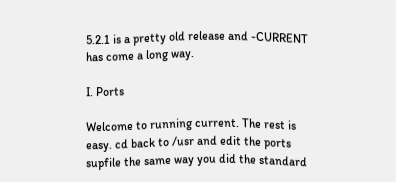5.2.1 is a pretty old release and -CURRENT has come a long way.

I. Ports

Welcome to running current. The rest is easy. cd back to /usr and edit the ports supfile the same way you did the standard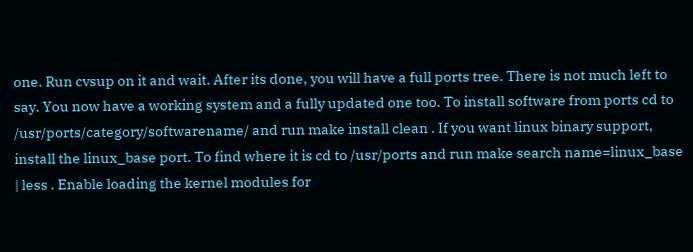one. Run cvsup on it and wait. After its done, you will have a full ports tree. There is not much left to say. You now have a working system and a fully updated one too. To install software from ports cd to /usr/ports/category/softwarename/ and run make install clean . If you want linux binary support, install the linux_base port. To find where it is cd to /usr/ports and run make search name=linux_base | less . Enable loading the kernel modules for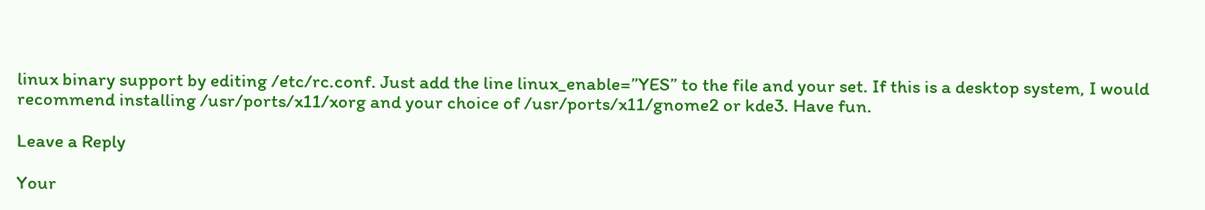linux binary support by editing /etc/rc.conf. Just add the line linux_enable=”YES” to the file and your set. If this is a desktop system, I would recommend installing /usr/ports/x11/xorg and your choice of /usr/ports/x11/gnome2 or kde3. Have fun.

Leave a Reply

Your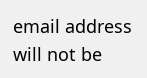email address will not be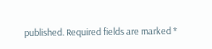published. Required fields are marked *